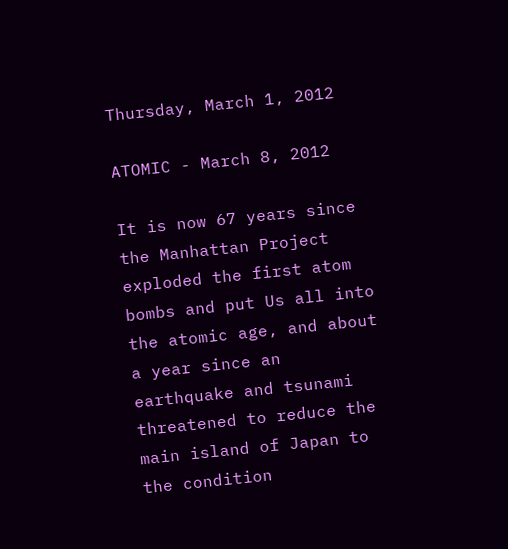Thursday, March 1, 2012

ATOMIC - March 8, 2012

It is now 67 years since the Manhattan Project exploded the first atom bombs and put Us all into the atomic age, and about a year since an earthquake and tsunami threatened to reduce the main island of Japan to the condition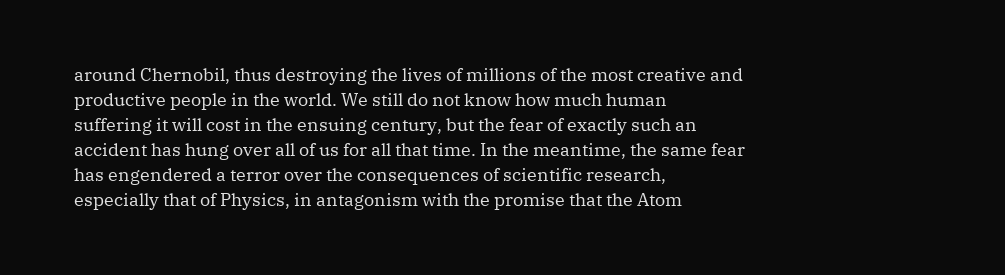around Chernobil, thus destroying the lives of millions of the most creative and productive people in the world. We still do not know how much human suffering it will cost in the ensuing century, but the fear of exactly such an accident has hung over all of us for all that time. In the meantime, the same fear has engendered a terror over the consequences of scientific research, especially that of Physics, in antagonism with the promise that the Atom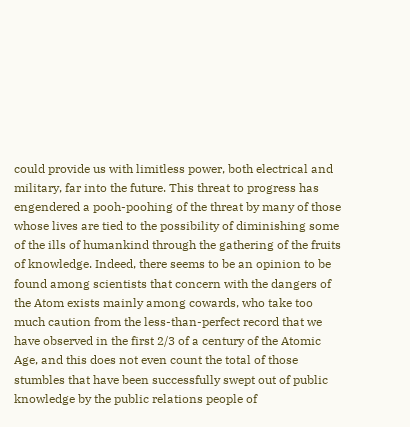could provide us with limitless power, both electrical and military, far into the future. This threat to progress has engendered a pooh-poohing of the threat by many of those whose lives are tied to the possibility of diminishing some of the ills of humankind through the gathering of the fruits of knowledge. Indeed, there seems to be an opinion to be found among scientists that concern with the dangers of the Atom exists mainly among cowards, who take too much caution from the less-than-perfect record that we have observed in the first 2/3 of a century of the Atomic Age, and this does not even count the total of those stumbles that have been successfully swept out of public knowledge by the public relations people of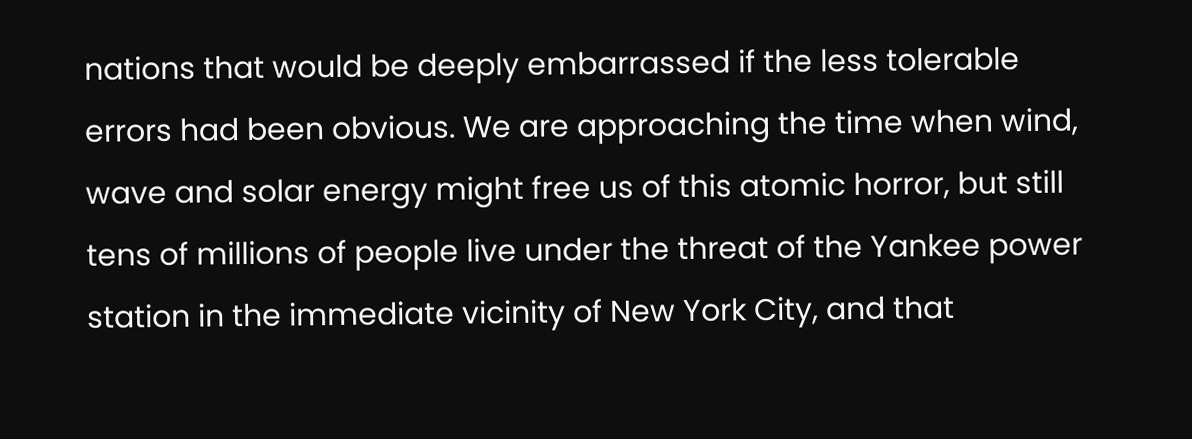nations that would be deeply embarrassed if the less tolerable errors had been obvious. We are approaching the time when wind, wave and solar energy might free us of this atomic horror, but still tens of millions of people live under the threat of the Yankee power station in the immediate vicinity of New York City, and that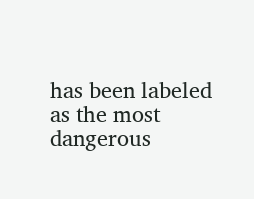has been labeled as the most dangerous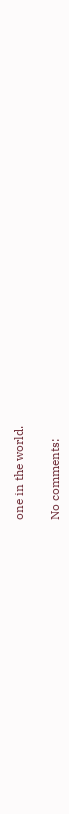one in the world.

No comments: